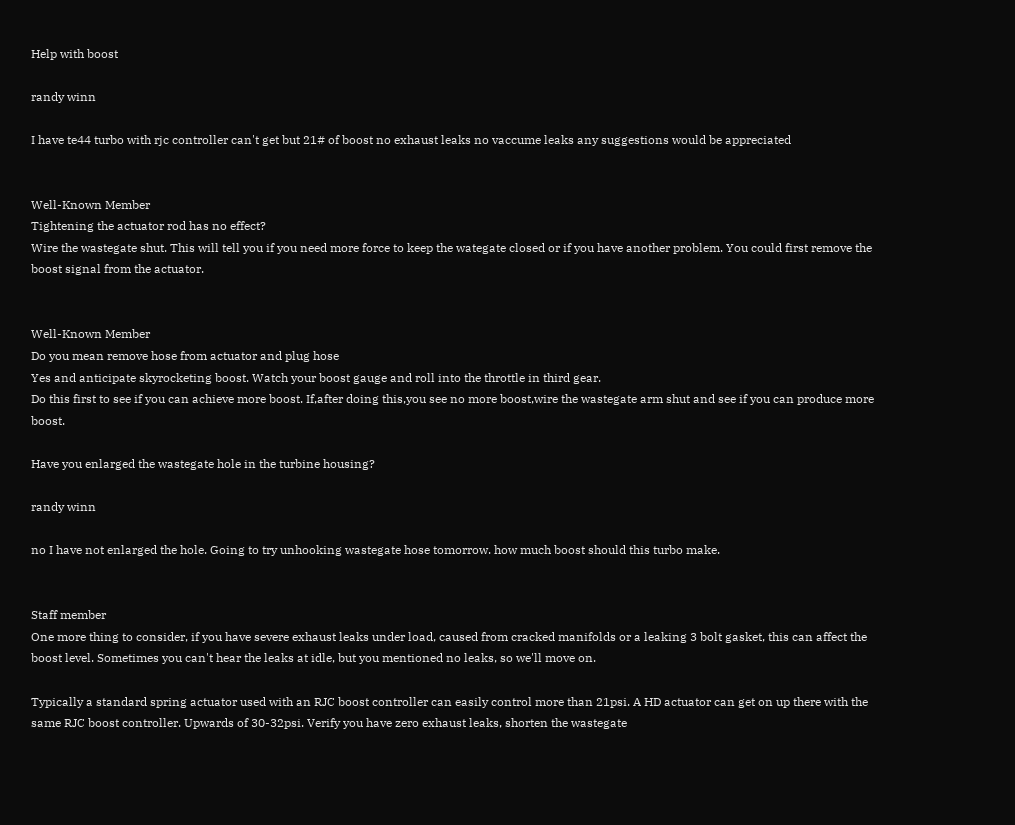Help with boost

randy winn

I have te44 turbo with rjc controller can't get but 21# of boost no exhaust leaks no vaccume leaks any suggestions would be appreciated


Well-Known Member
Tightening the actuator rod has no effect?
Wire the wastegate shut. This will tell you if you need more force to keep the wategate closed or if you have another problem. You could first remove the boost signal from the actuator.


Well-Known Member
Do you mean remove hose from actuator and plug hose
Yes and anticipate skyrocketing boost. Watch your boost gauge and roll into the throttle in third gear.
Do this first to see if you can achieve more boost. If,after doing this,you see no more boost,wire the wastegate arm shut and see if you can produce more boost.

Have you enlarged the wastegate hole in the turbine housing?

randy winn

no I have not enlarged the hole. Going to try unhooking wastegate hose tomorrow. how much boost should this turbo make.


Staff member
One more thing to consider, if you have severe exhaust leaks under load, caused from cracked manifolds or a leaking 3 bolt gasket, this can affect the boost level. Sometimes you can't hear the leaks at idle, but you mentioned no leaks, so we'll move on.

Typically a standard spring actuator used with an RJC boost controller can easily control more than 21psi. A HD actuator can get on up there with the same RJC boost controller. Upwards of 30-32psi. Verify you have zero exhaust leaks, shorten the wastegate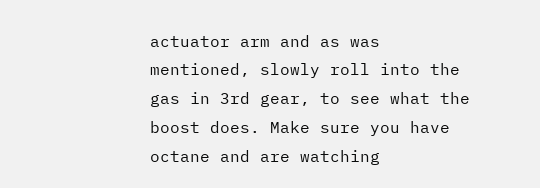actuator arm and as was mentioned, slowly roll into the gas in 3rd gear, to see what the boost does. Make sure you have octane and are watching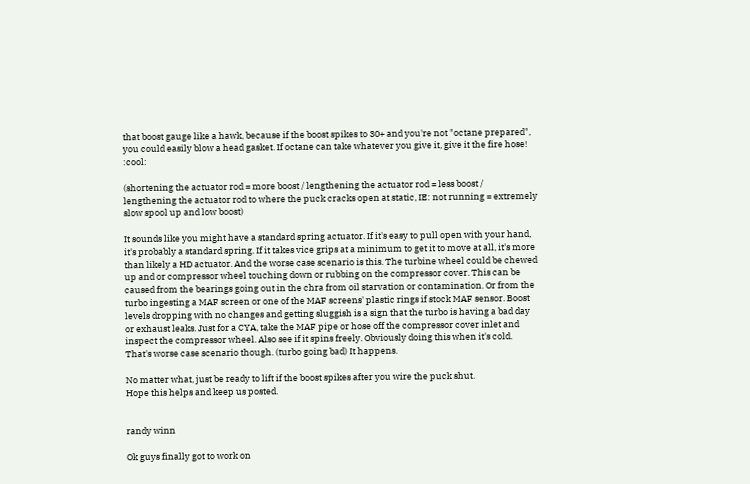that boost gauge like a hawk, because if the boost spikes to 30+ and you're not "octane prepared", you could easily blow a head gasket. If octane can take whatever you give it, give it the fire hose! :cool:

(shortening the actuator rod = more boost / lengthening the actuator rod = less boost / lengthening the actuator rod to where the puck cracks open at static, IE: not running = extremely slow spool up and low boost)

It sounds like you might have a standard spring actuator. If it's easy to pull open with your hand, it's probably a standard spring. If it takes vice grips at a minimum to get it to move at all, it's more than likely a HD actuator. And the worse case scenario is this. The turbine wheel could be chewed up and or compressor wheel touching down or rubbing on the compressor cover. This can be caused from the bearings going out in the chra from oil starvation or contamination. Or from the turbo ingesting a MAF screen or one of the MAF screens' plastic rings if stock MAF sensor. Boost levels dropping with no changes and getting sluggish is a sign that the turbo is having a bad day or exhaust leaks. Just for a CYA, take the MAF pipe or hose off the compressor cover inlet and inspect the compressor wheel. Also see if it spins freely. Obviously doing this when it's cold. That's worse case scenario though. (turbo going bad) It happens.

No matter what, just be ready to lift if the boost spikes after you wire the puck shut.
Hope this helps and keep us posted.


randy winn

Ok guys finally got to work on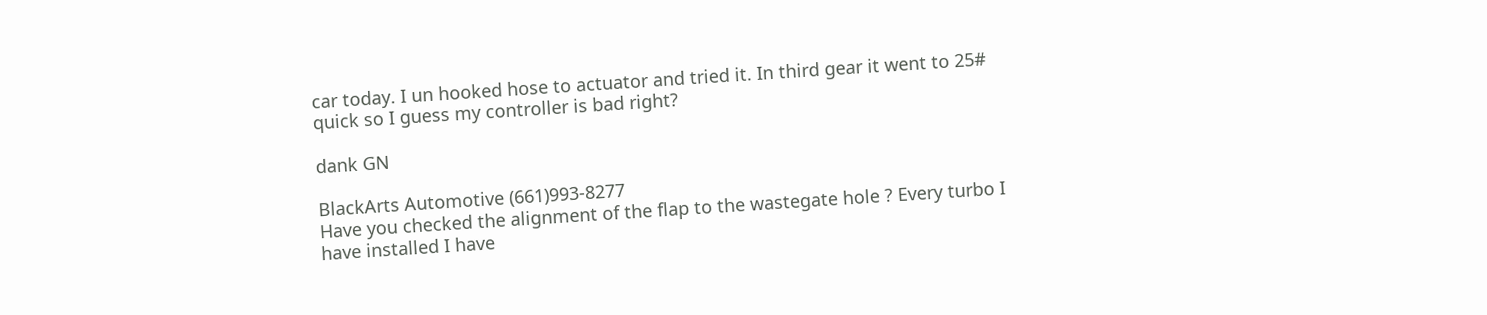car today. I un hooked hose to actuator and tried it. In third gear it went to 25# quick so I guess my controller is bad right?

dank GN

BlackArts Automotive (661)993-8277
Have you checked the alignment of the flap to the wastegate hole ? Every turbo I have installed I have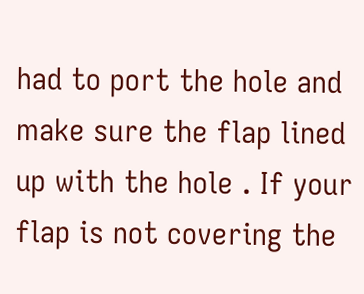had to port the hole and make sure the flap lined up with the hole . If your flap is not covering the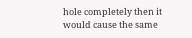hole completely then it would cause the same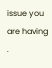issue you are having .